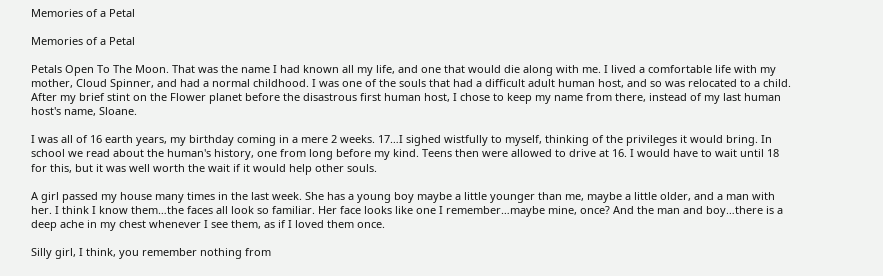Memories of a Petal

Memories of a Petal

Petals Open To The Moon. That was the name I had known all my life, and one that would die along with me. I lived a comfortable life with my mother, Cloud Spinner, and had a normal childhood. I was one of the souls that had a difficult adult human host, and so was relocated to a child. After my brief stint on the Flower planet before the disastrous first human host, I chose to keep my name from there, instead of my last human host's name, Sloane.

I was all of 16 earth years, my birthday coming in a mere 2 weeks. 17…I sighed wistfully to myself, thinking of the privileges it would bring. In school we read about the human's history, one from long before my kind. Teens then were allowed to drive at 16. I would have to wait until 18 for this, but it was well worth the wait if it would help other souls.

A girl passed my house many times in the last week. She has a young boy maybe a little younger than me, maybe a little older, and a man with her. I think I know them…the faces all look so familiar. Her face looks like one I remember…maybe mine, once? And the man and boy…there is a deep ache in my chest whenever I see them, as if I loved them once.

Silly girl, I think, you remember nothing from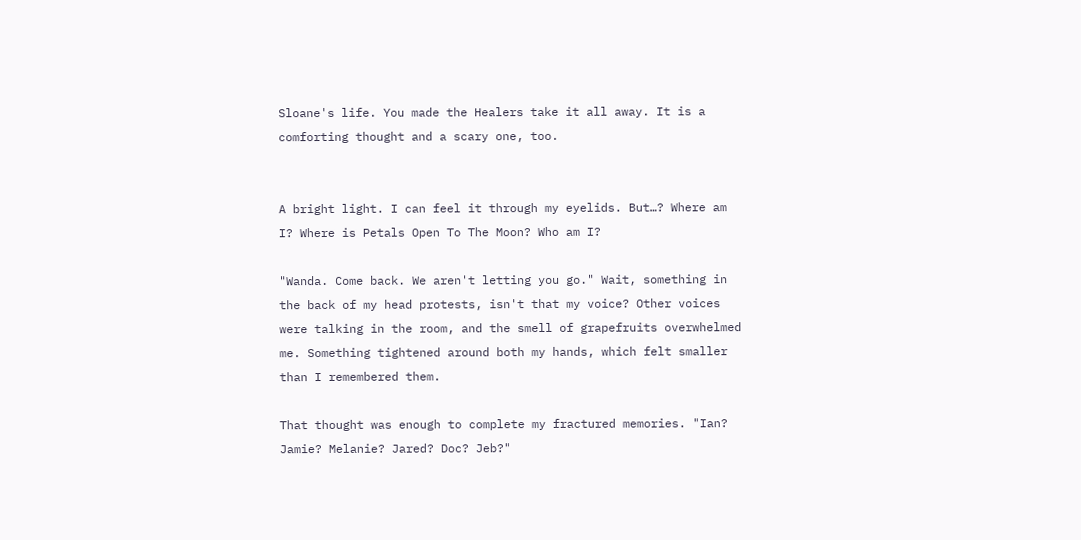Sloane's life. You made the Healers take it all away. It is a comforting thought and a scary one, too.


A bright light. I can feel it through my eyelids. But…? Where am I? Where is Petals Open To The Moon? Who am I?

"Wanda. Come back. We aren't letting you go." Wait, something in the back of my head protests, isn't that my voice? Other voices were talking in the room, and the smell of grapefruits overwhelmed me. Something tightened around both my hands, which felt smaller than I remembered them.

That thought was enough to complete my fractured memories. "Ian? Jamie? Melanie? Jared? Doc? Jeb?"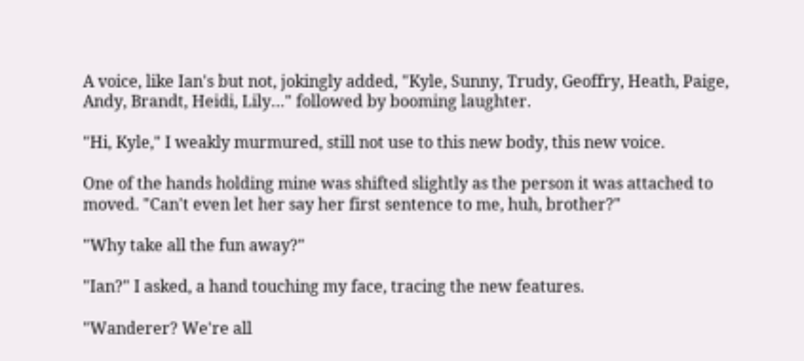A voice, like Ian's but not, jokingly added, "Kyle, Sunny, Trudy, Geoffry, Heath, Paige, Andy, Brandt, Heidi, Lily…" followed by booming laughter.

"Hi, Kyle," I weakly murmured, still not use to this new body, this new voice.

One of the hands holding mine was shifted slightly as the person it was attached to moved. "Can't even let her say her first sentence to me, huh, brother?"

"Why take all the fun away?"

"Ian?" I asked, a hand touching my face, tracing the new features.

"Wanderer? We're all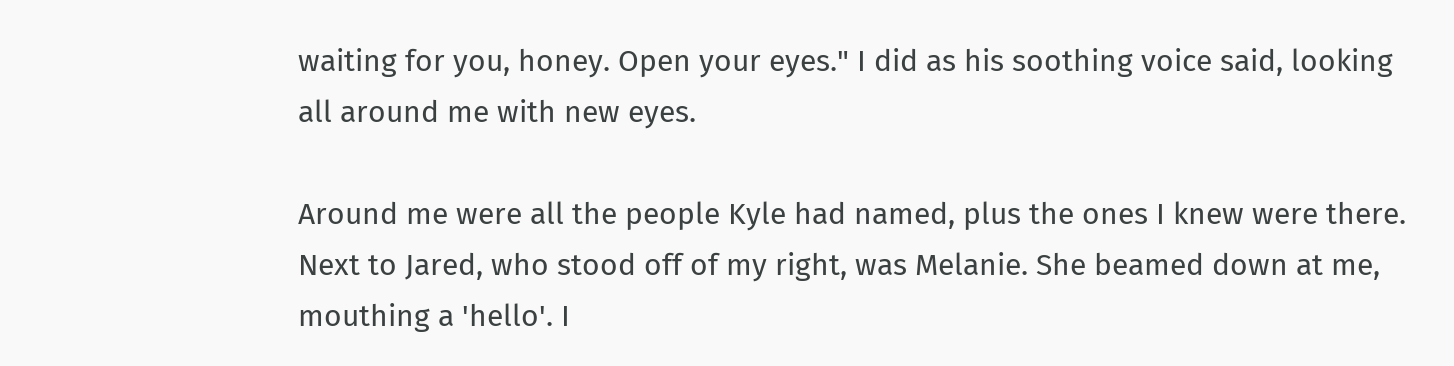waiting for you, honey. Open your eyes." I did as his soothing voice said, looking all around me with new eyes.

Around me were all the people Kyle had named, plus the ones I knew were there. Next to Jared, who stood off of my right, was Melanie. She beamed down at me, mouthing a 'hello'. I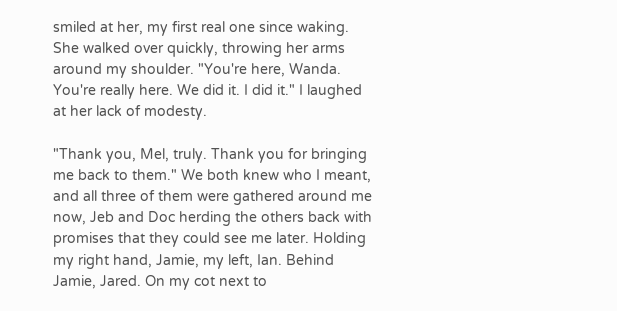smiled at her, my first real one since waking. She walked over quickly, throwing her arms around my shoulder. "You're here, Wanda. You're really here. We did it. I did it." I laughed at her lack of modesty.

"Thank you, Mel, truly. Thank you for bringing me back to them." We both knew who I meant, and all three of them were gathered around me now, Jeb and Doc herding the others back with promises that they could see me later. Holding my right hand, Jamie, my left, Ian. Behind Jamie, Jared. On my cot next to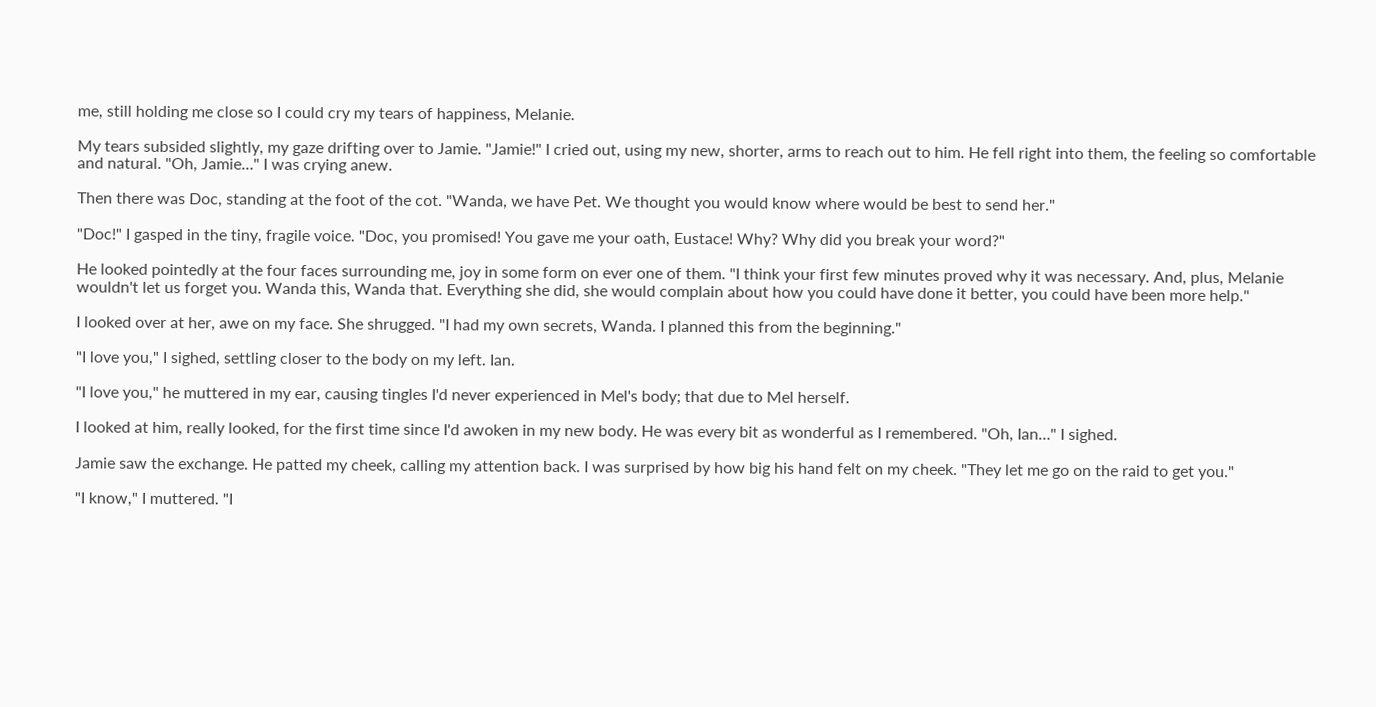me, still holding me close so I could cry my tears of happiness, Melanie.

My tears subsided slightly, my gaze drifting over to Jamie. "Jamie!" I cried out, using my new, shorter, arms to reach out to him. He fell right into them, the feeling so comfortable and natural. "Oh, Jamie…" I was crying anew.

Then there was Doc, standing at the foot of the cot. "Wanda, we have Pet. We thought you would know where would be best to send her."

"Doc!" I gasped in the tiny, fragile voice. "Doc, you promised! You gave me your oath, Eustace! Why? Why did you break your word?"

He looked pointedly at the four faces surrounding me, joy in some form on ever one of them. "I think your first few minutes proved why it was necessary. And, plus, Melanie wouldn't let us forget you. Wanda this, Wanda that. Everything she did, she would complain about how you could have done it better, you could have been more help."

I looked over at her, awe on my face. She shrugged. "I had my own secrets, Wanda. I planned this from the beginning."

"I love you," I sighed, settling closer to the body on my left. Ian.

"I love you," he muttered in my ear, causing tingles I'd never experienced in Mel's body; that due to Mel herself.

I looked at him, really looked, for the first time since I'd awoken in my new body. He was every bit as wonderful as I remembered. "Oh, Ian…" I sighed.

Jamie saw the exchange. He patted my cheek, calling my attention back. I was surprised by how big his hand felt on my cheek. "They let me go on the raid to get you."

"I know," I muttered. "I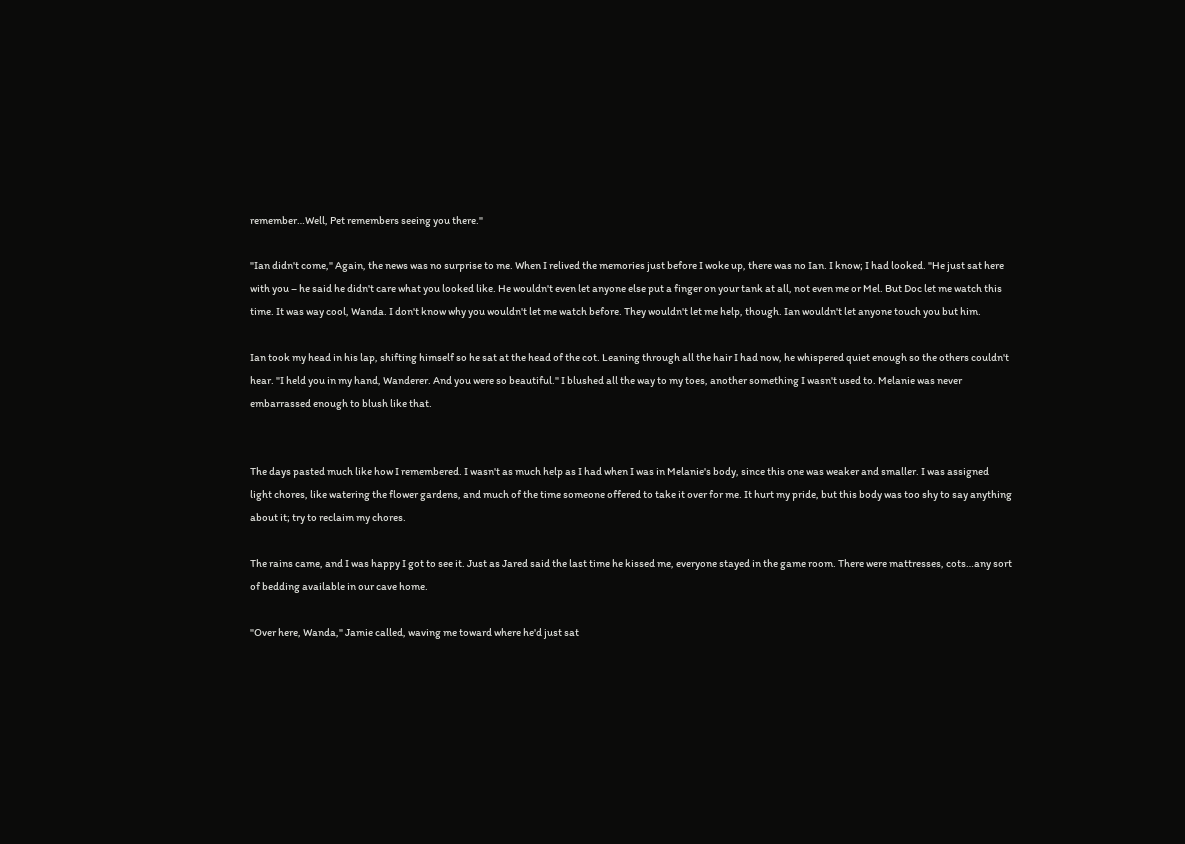remember…Well, Pet remembers seeing you there."

"Ian didn't come," Again, the news was no surprise to me. When I relived the memories just before I woke up, there was no Ian. I know; I had looked. "He just sat here with you – he said he didn't care what you looked like. He wouldn't even let anyone else put a finger on your tank at all, not even me or Mel. But Doc let me watch this time. It was way cool, Wanda. I don't know why you wouldn't let me watch before. They wouldn't let me help, though. Ian wouldn't let anyone touch you but him.

Ian took my head in his lap, shifting himself so he sat at the head of the cot. Leaning through all the hair I had now, he whispered quiet enough so the others couldn't hear. "I held you in my hand, Wanderer. And you were so beautiful." I blushed all the way to my toes, another something I wasn't used to. Melanie was never embarrassed enough to blush like that.


The days pasted much like how I remembered. I wasn't as much help as I had when I was in Melanie's body, since this one was weaker and smaller. I was assigned light chores, like watering the flower gardens, and much of the time someone offered to take it over for me. It hurt my pride, but this body was too shy to say anything about it; try to reclaim my chores.

The rains came, and I was happy I got to see it. Just as Jared said the last time he kissed me, everyone stayed in the game room. There were mattresses, cots…any sort of bedding available in our cave home.

"Over here, Wanda," Jamie called, waving me toward where he'd just sat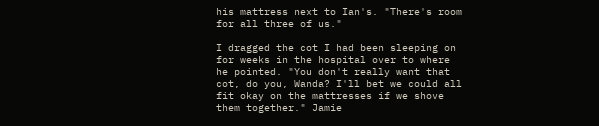his mattress next to Ian's. "There's room for all three of us."

I dragged the cot I had been sleeping on for weeks in the hospital over to where he pointed. "You don't really want that cot, do you, Wanda? I'll bet we could all fit okay on the mattresses if we shove them together." Jamie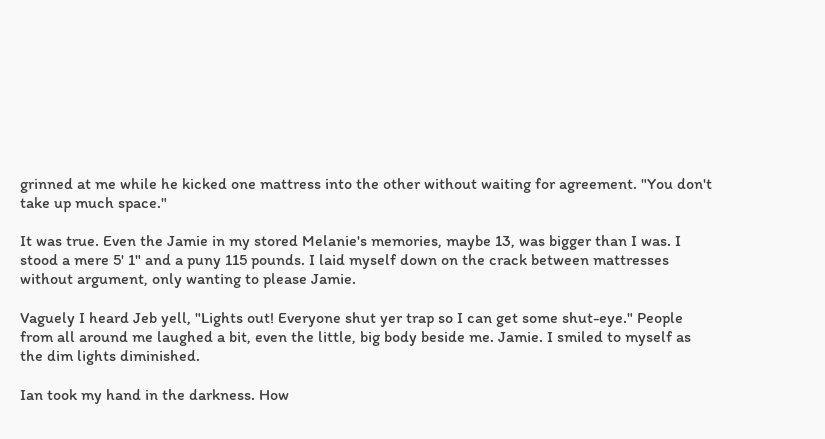grinned at me while he kicked one mattress into the other without waiting for agreement. "You don't take up much space."

It was true. Even the Jamie in my stored Melanie's memories, maybe 13, was bigger than I was. I stood a mere 5' 1" and a puny 115 pounds. I laid myself down on the crack between mattresses without argument, only wanting to please Jamie.

Vaguely I heard Jeb yell, "Lights out! Everyone shut yer trap so I can get some shut-eye." People from all around me laughed a bit, even the little, big body beside me. Jamie. I smiled to myself as the dim lights diminished.

Ian took my hand in the darkness. How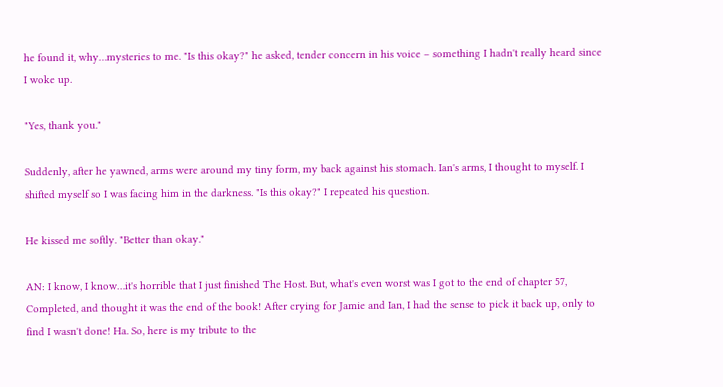he found it, why…mysteries to me. "Is this okay?" he asked, tender concern in his voice – something I hadn't really heard since I woke up.

"Yes, thank you."

Suddenly, after he yawned, arms were around my tiny form, my back against his stomach. Ian's arms, I thought to myself. I shifted myself so I was facing him in the darkness. "Is this okay?" I repeated his question.

He kissed me softly. "Better than okay."

AN: I know, I know…it's horrible that I just finished The Host. But, what's even worst was I got to the end of chapter 57, Completed, and thought it was the end of the book! After crying for Jamie and Ian, I had the sense to pick it back up, only to find I wasn't done! Ha. So, here is my tribute to the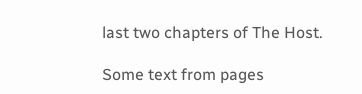last two chapters of The Host.

Some text from pages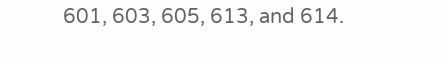601, 603, 605, 613, and 614.